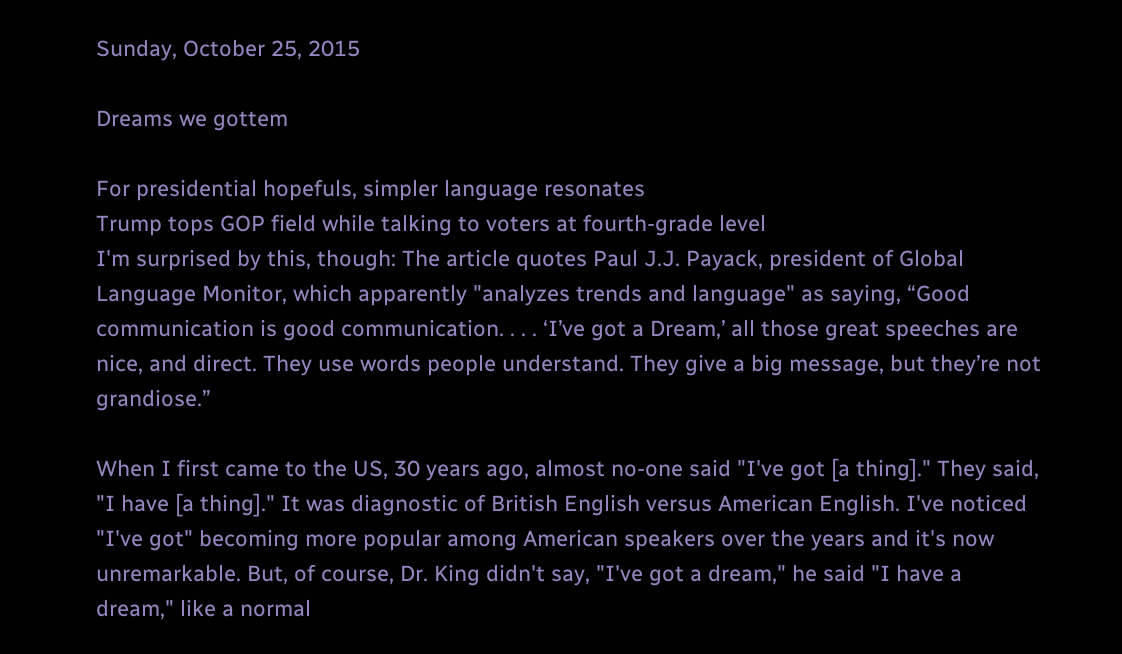Sunday, October 25, 2015

Dreams we gottem

For presidential hopefuls, simpler language resonates
Trump tops GOP field while talking to voters at fourth-grade level
I'm surprised by this, though: The article quotes Paul J.J. Payack, president of Global Language Monitor, which apparently "analyzes trends and language" as saying, “Good communication is good communication. . . . ‘I’ve got a Dream,’ all those great speeches are nice, and direct. They use words people understand. They give a big message, but they’re not grandiose.”

When I first came to the US, 30 years ago, almost no-one said "I've got [a thing]." They said, "I have [a thing]." It was diagnostic of British English versus American English. I've noticed "I've got" becoming more popular among American speakers over the years and it's now unremarkable. But, of course, Dr. King didn't say, "I've got a dream," he said "I have a dream," like a normal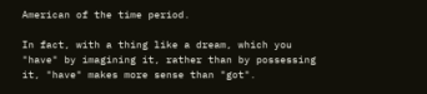American of the time period.

In fact, with a thing like a dream, which you "have" by imagining it, rather than by possessing it, "have" makes more sense than "got".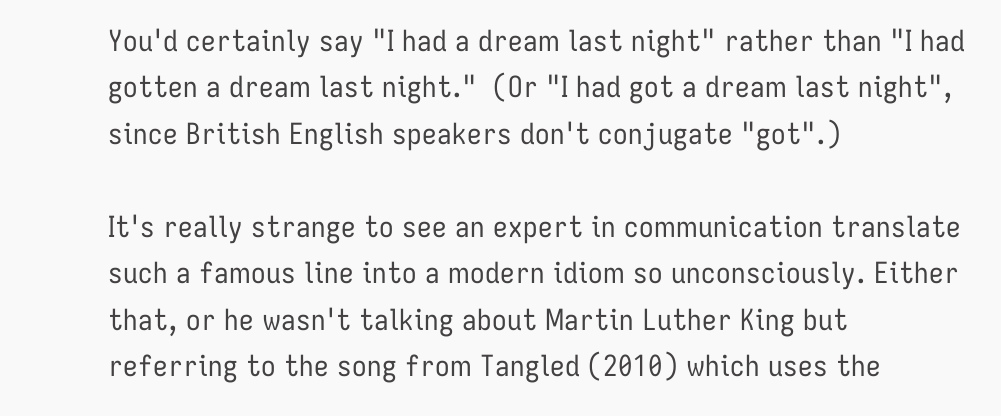You'd certainly say "I had a dream last night" rather than "I had gotten a dream last night."  (Or "I had got a dream last night", since British English speakers don't conjugate "got".)

It's really strange to see an expert in communication translate such a famous line into a modern idiom so unconsciously. Either that, or he wasn't talking about Martin Luther King but referring to the song from Tangled (2010) which uses the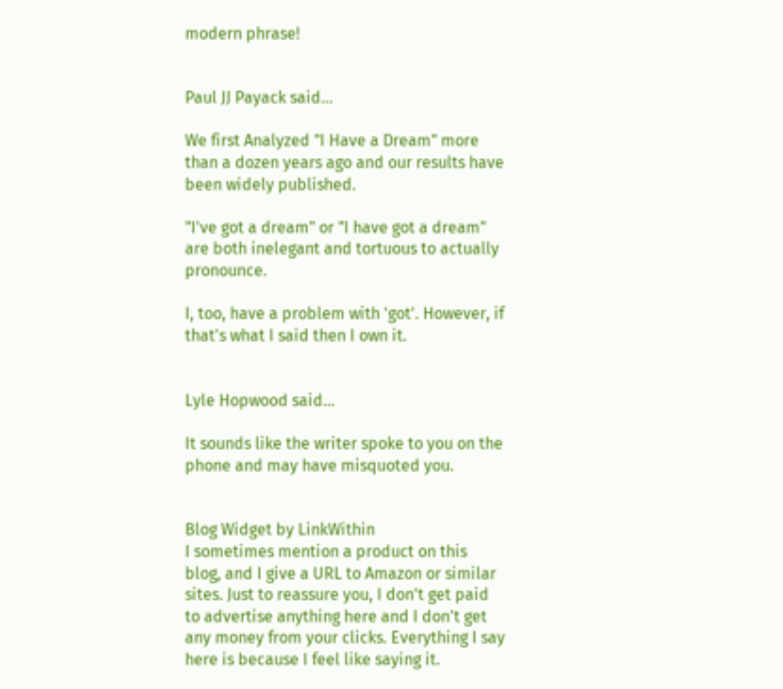modern phrase!


Paul JJ Payack said...

We first Analyzed "I Have a Dream" more than a dozen years ago and our results have been widely published.

"I've got a dream" or "I have got a dream" are both inelegant and tortuous to actually pronounce.

I, too, have a problem with 'got'. However, if that's what I said then I own it.


Lyle Hopwood said...

It sounds like the writer spoke to you on the phone and may have misquoted you.


Blog Widget by LinkWithin
I sometimes mention a product on this blog, and I give a URL to Amazon or similar sites. Just to reassure you, I don't get paid to advertise anything here and I don't get any money from your clicks. Everything I say here is because I feel like saying it.